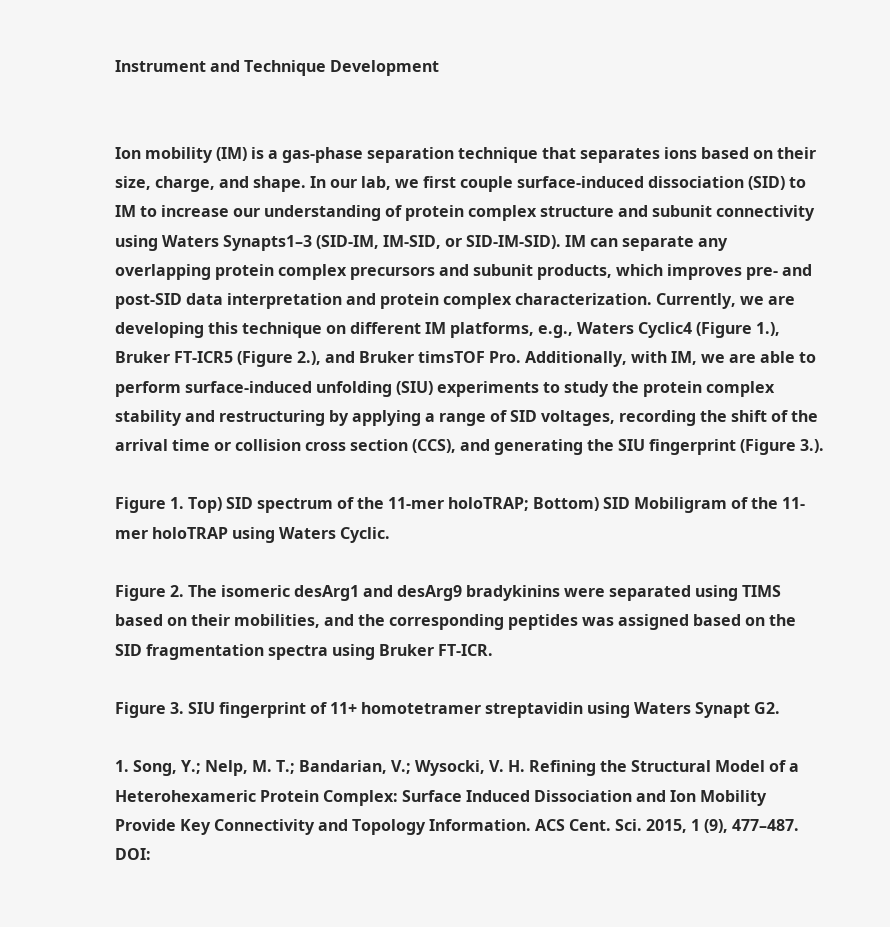Instrument and Technique Development


Ion mobility (IM) is a gas-phase separation technique that separates ions based on their size, charge, and shape. In our lab, we first couple surface-induced dissociation (SID) to IM to increase our understanding of protein complex structure and subunit connectivity using Waters Synapts1–3 (SID-IM, IM-SID, or SID-IM-SID). IM can separate any overlapping protein complex precursors and subunit products, which improves pre- and post-SID data interpretation and protein complex characterization. Currently, we are developing this technique on different IM platforms, e.g., Waters Cyclic4 (Figure 1.), Bruker FT-ICR5 (Figure 2.), and Bruker timsTOF Pro. Additionally, with IM, we are able to perform surface-induced unfolding (SIU) experiments to study the protein complex stability and restructuring by applying a range of SID voltages, recording the shift of the arrival time or collision cross section (CCS), and generating the SIU fingerprint (Figure 3.).

Figure 1. Top) SID spectrum of the 11-mer holoTRAP; Bottom) SID Mobiligram of the 11-mer holoTRAP using Waters Cyclic.

Figure 2. The isomeric desArg1 and desArg9 bradykinins were separated using TIMS based on their mobilities, and the corresponding peptides was assigned based on the SID fragmentation spectra using Bruker FT-ICR.

Figure 3. SIU fingerprint of 11+ homotetramer streptavidin using Waters Synapt G2.

1. Song, Y.; Nelp, M. T.; Bandarian, V.; Wysocki, V. H. Refining the Structural Model of a Heterohexameric Protein Complex: Surface Induced Dissociation and Ion Mobility Provide Key Connectivity and Topology Information. ACS Cent. Sci. 2015, 1 (9), 477–487. DOI: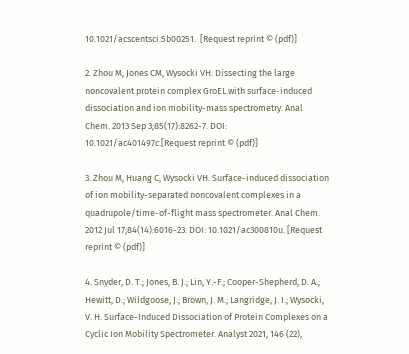10.1021/acscentsci.5b00251.  [Request reprint © (pdf)]

2. Zhou M, Jones CM, Wysocki VH. Dissecting the large noncovalent protein complex GroEL with surface-induced dissociation and ion mobility-mass spectrometry. Anal Chem. 2013 Sep 3;85(17):8262-7. DOI: 10.1021/ac401497c.[Request reprint © (pdf)]

3. Zhou M, Huang C, Wysocki VH. Surface-induced dissociation of ion mobility-separated noncovalent complexes in a quadrupole/time-of-flight mass spectrometer. Anal Chem. 2012 Jul 17;84(14):6016-23. DOI: 10.1021/ac300810u. [Request reprint © (pdf)]

4. Snyder, D. T.; Jones, B. J.; Lin, Y.-F.; Cooper-Shepherd, D. A.; Hewitt, D.; Wildgoose, J.; Brown, J. M.; Langridge, J. I.; Wysocki, V. H. Surface-Induced Dissociation of Protein Complexes on a Cyclic Ion Mobility Spectrometer. Analyst 2021, 146 (22),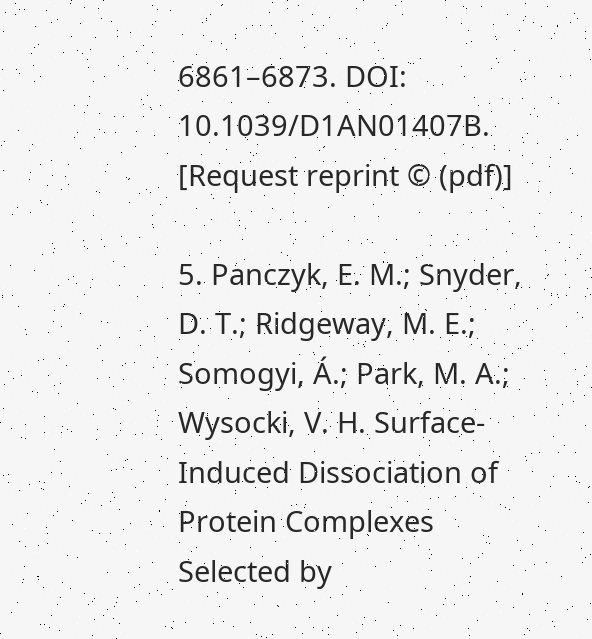6861–6873. DOI: 10.1039/D1AN01407B. [Request reprint © (pdf)]

5. Panczyk, E. M.; Snyder, D. T.; Ridgeway, M. E.; Somogyi, Á.; Park, M. A.; Wysocki, V. H. Surface-Induced Dissociation of Protein Complexes Selected by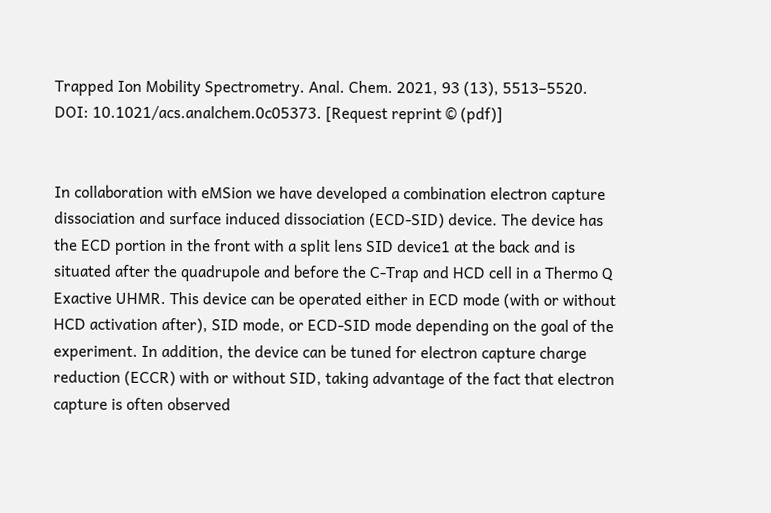Trapped Ion Mobility Spectrometry. Anal. Chem. 2021, 93 (13), 5513–5520. DOI: 10.1021/acs.analchem.0c05373. [Request reprint © (pdf)]


In collaboration with eMSion we have developed a combination electron capture dissociation and surface induced dissociation (ECD-SID) device. The device has the ECD portion in the front with a split lens SID device1 at the back and is situated after the quadrupole and before the C-Trap and HCD cell in a Thermo Q Exactive UHMR. This device can be operated either in ECD mode (with or without HCD activation after), SID mode, or ECD-SID mode depending on the goal of the experiment. In addition, the device can be tuned for electron capture charge reduction (ECCR) with or without SID, taking advantage of the fact that electron capture is often observed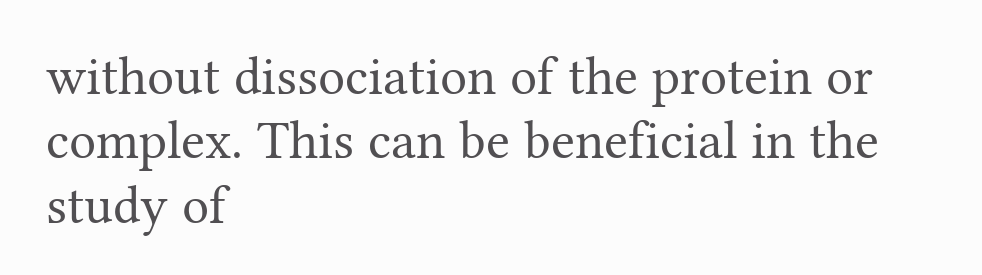without dissociation of the protein or complex. This can be beneficial in the study of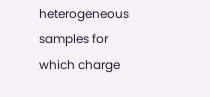heterogeneous samples for which charge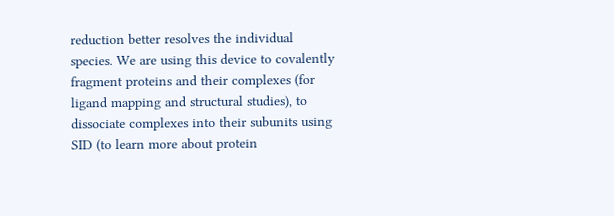reduction better resolves the individual species. We are using this device to covalently fragment proteins and their complexes (for ligand mapping and structural studies), to dissociate complexes into their subunits using SID (to learn more about protein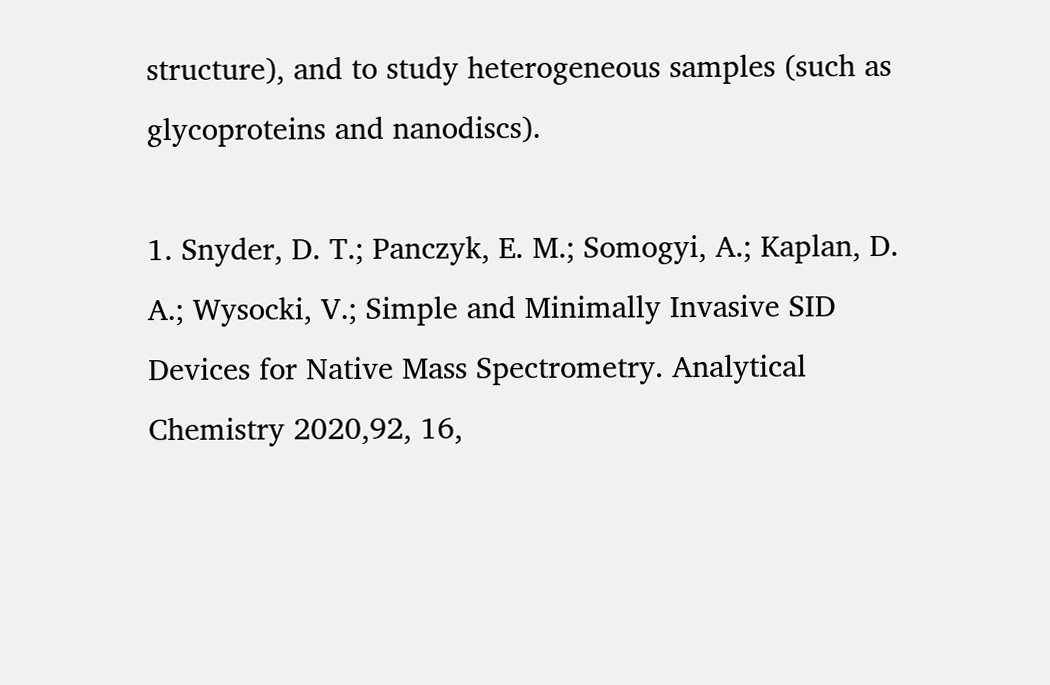structure), and to study heterogeneous samples (such as glycoproteins and nanodiscs).

1. Snyder, D. T.; Panczyk, E. M.; Somogyi, A.; Kaplan, D. A.; Wysocki, V.; Simple and Minimally Invasive SID Devices for Native Mass Spectrometry. Analytical Chemistry 2020,92, 16,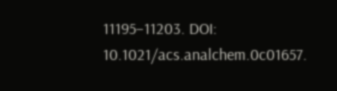11195–11203. DOI: 10.1021/acs.analchem.0c01657.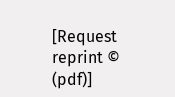[Request reprint © (pdf)]